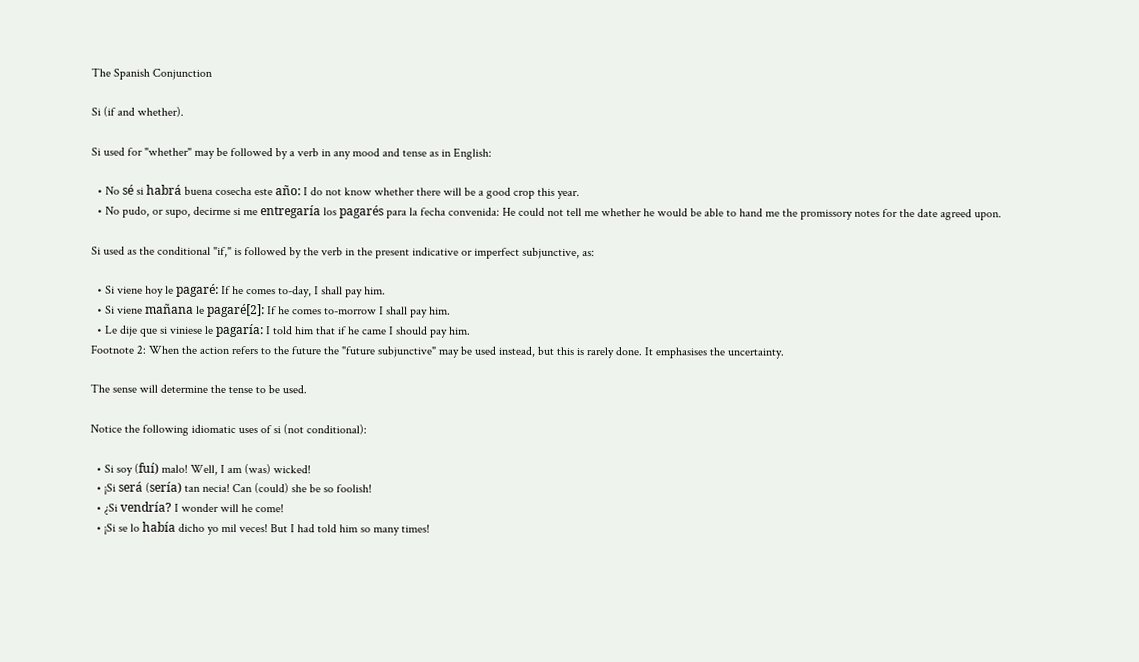The Spanish Conjunction

Si (if and whether).

Si used for "whether" may be followed by a verb in any mood and tense as in English:

  • No sé si habrá buena cosecha este año: I do not know whether there will be a good crop this year.
  • No pudo, or supo, decirme si me entregaría los pagarés para la fecha convenida: He could not tell me whether he would be able to hand me the promissory notes for the date agreed upon.

Si used as the conditional "if," is followed by the verb in the present indicative or imperfect subjunctive, as:

  • Si viene hoy le pagaré: If he comes to-day, I shall pay him.
  • Si viene mañana le pagaré[2]: If he comes to-morrow I shall pay him.
  • Le dije que si viniese le pagaría: I told him that if he came I should pay him.
Footnote 2: When the action refers to the future the "future subjunctive" may be used instead, but this is rarely done. It emphasises the uncertainty.

The sense will determine the tense to be used.

Notice the following idiomatic uses of si (not conditional):

  • Si soy (fuí) malo! Well, I am (was) wicked!
  • ¡Si será (sería) tan necia! Can (could) she be so foolish!
  • ¿Si vendría? I wonder will he come!
  • ¡Si se lo había dicho yo mil veces! But I had told him so many times!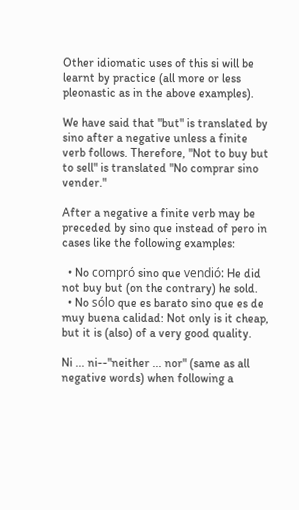Other idiomatic uses of this si will be learnt by practice (all more or less pleonastic as in the above examples).

We have said that "but" is translated by sino after a negative unless a finite verb follows. Therefore, "Not to buy but to sell" is translated "No comprar sino vender."

After a negative a finite verb may be preceded by sino que instead of pero in cases like the following examples:

  • No compró sino que vendió: He did not buy but (on the contrary) he sold.
  • No sólo que es barato sino que es de muy buena calidad: Not only is it cheap, but it is (also) of a very good quality.

Ni ... ni--"neither ... nor" (same as all negative words) when following a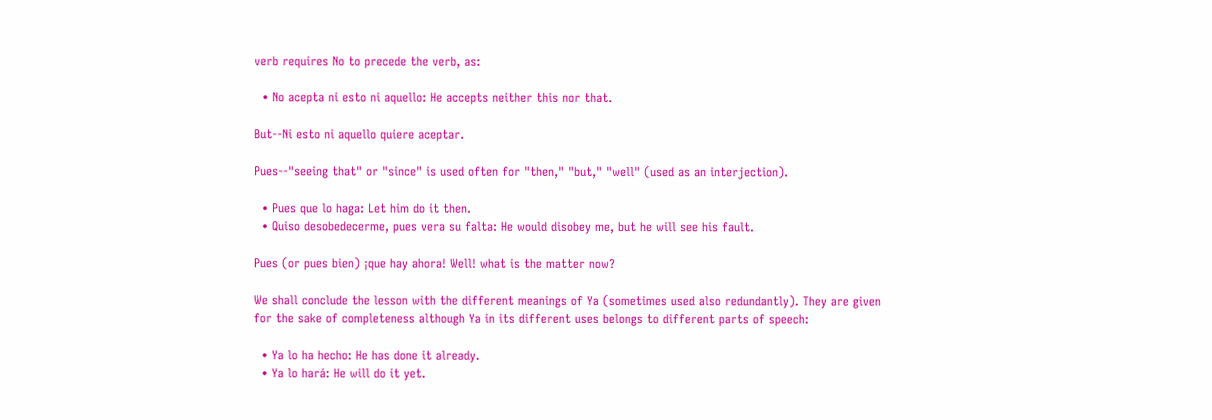verb requires No to precede the verb, as:

  • No acepta ni esto ni aquello: He accepts neither this nor that.

But--Ni esto ni aquello quiere aceptar.

Pues--"seeing that" or "since" is used often for "then," "but," "well" (used as an interjection).

  • Pues que lo haga: Let him do it then.
  • Quiso desobedecerme, pues vera su falta: He would disobey me, but he will see his fault.

Pues (or pues bien) ¡que hay ahora! Well! what is the matter now?

We shall conclude the lesson with the different meanings of Ya (sometimes used also redundantly). They are given for the sake of completeness although Ya in its different uses belongs to different parts of speech:

  • Ya lo ha hecho: He has done it already.
  • Ya lo hará: He will do it yet.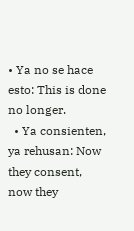• Ya no se hace esto: This is done no longer.
  • Ya consienten, ya rehusan: Now they consent, now they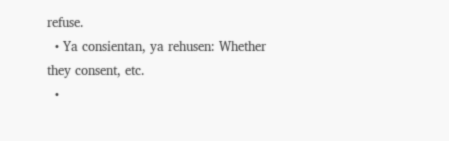refuse.
  • Ya consientan, ya rehusen: Whether they consent, etc.
  •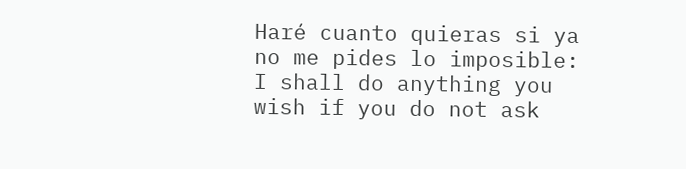Haré cuanto quieras si ya no me pides lo imposible: I shall do anything you wish if you do not ask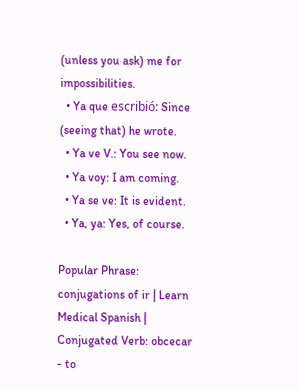(unless you ask) me for impossibilities.
  • Ya que escribió: Since (seeing that) he wrote.
  • Ya ve V.: You see now.
  • Ya voy: I am coming.
  • Ya se ve: It is evident.
  • Ya, ya: Yes, of course.

Popular Phrase: conjugations of ir | Learn Medical Spanish | Conjugated Verb: obcecar - to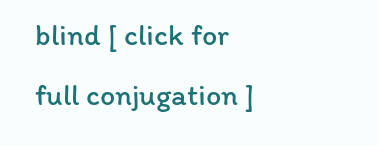blind [ click for full conjugation ]